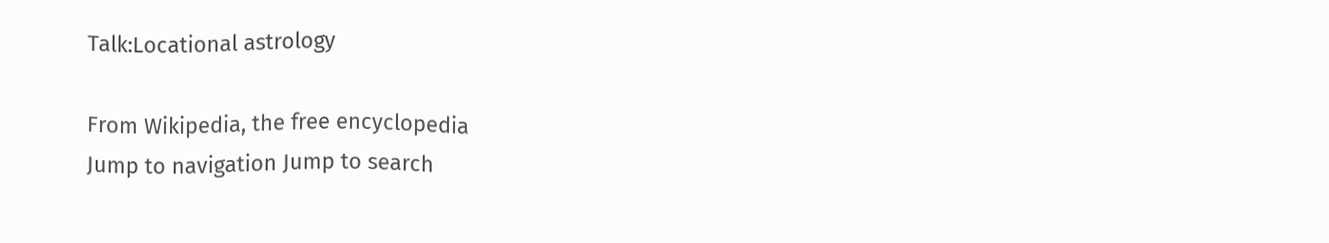Talk:Locational astrology

From Wikipedia, the free encyclopedia
Jump to navigation Jump to search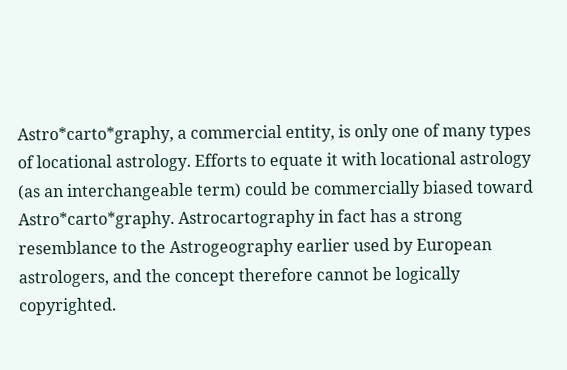Astro*carto*graphy, a commercial entity, is only one of many types of locational astrology. Efforts to equate it with locational astrology (as an interchangeable term) could be commercially biased toward Astro*carto*graphy. Astrocartography in fact has a strong resemblance to the Astrogeography earlier used by European astrologers, and the concept therefore cannot be logically copyrighted.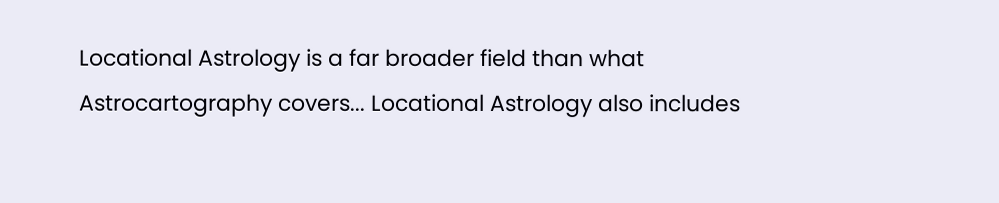Locational Astrology is a far broader field than what Astrocartography covers... Locational Astrology also includes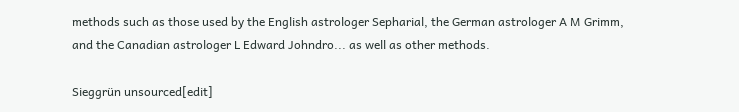methods such as those used by the English astrologer Sepharial, the German astrologer A M Grimm, and the Canadian astrologer L Edward Johndro... as well as other methods.

Sieggrün unsourced[edit]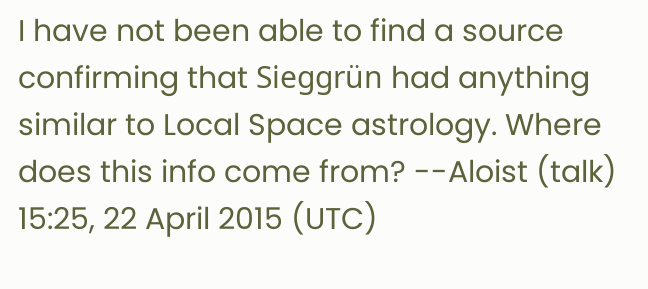I have not been able to find a source confirming that Sieggrün had anything similar to Local Space astrology. Where does this info come from? --Aloist (talk) 15:25, 22 April 2015 (UTC)